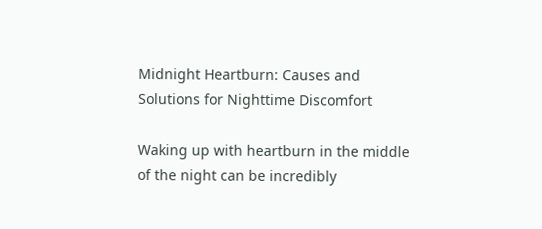Midnight Heartburn: Causes and Solutions for Nighttime Discomfort

Waking up with heartburn in the middle of the night can be incredibly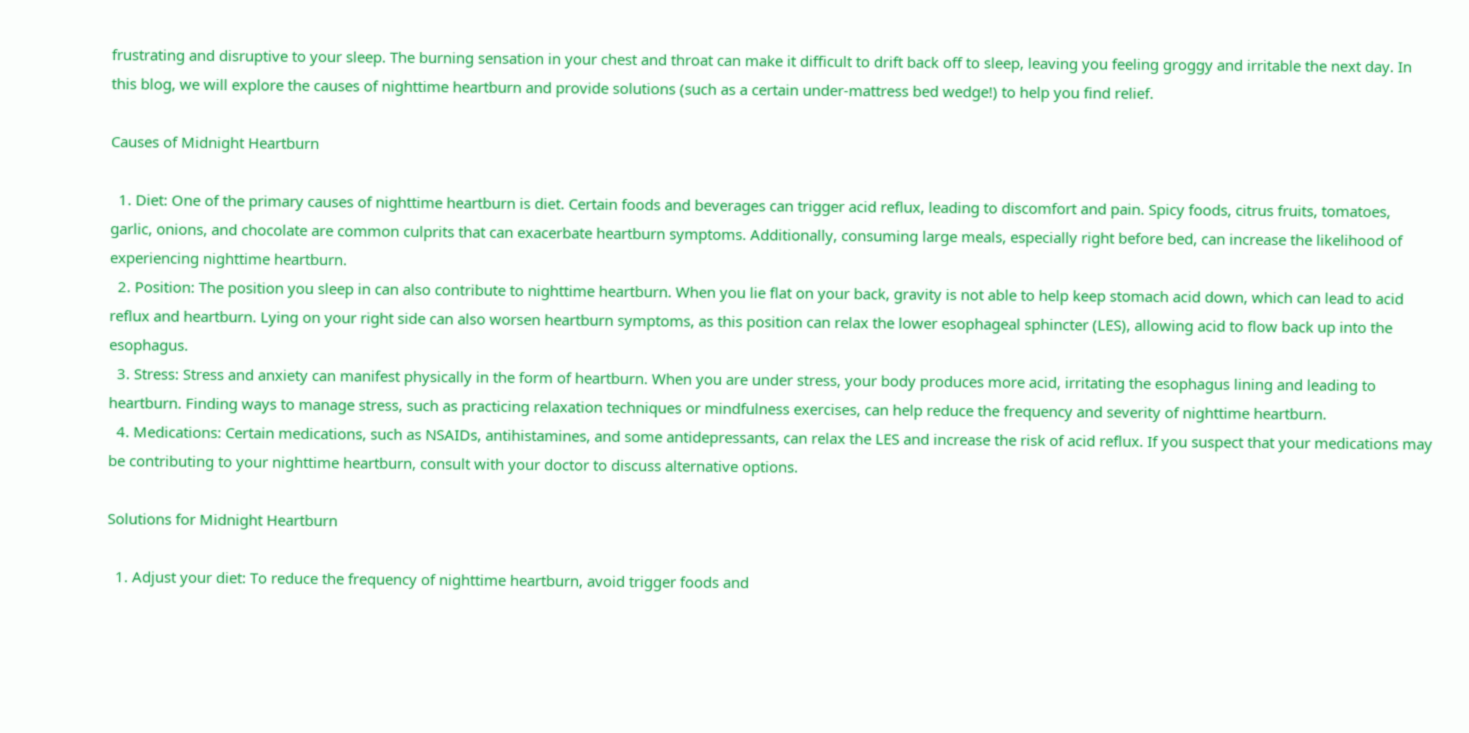frustrating and disruptive to your sleep. The burning sensation in your chest and throat can make it difficult to drift back off to sleep, leaving you feeling groggy and irritable the next day. In this blog, we will explore the causes of nighttime heartburn and provide solutions (such as a certain under-mattress bed wedge!) to help you find relief.

Causes of Midnight Heartburn

  1. Diet: One of the primary causes of nighttime heartburn is diet. Certain foods and beverages can trigger acid reflux, leading to discomfort and pain. Spicy foods, citrus fruits, tomatoes, garlic, onions, and chocolate are common culprits that can exacerbate heartburn symptoms. Additionally, consuming large meals, especially right before bed, can increase the likelihood of experiencing nighttime heartburn.
  2. Position: The position you sleep in can also contribute to nighttime heartburn. When you lie flat on your back, gravity is not able to help keep stomach acid down, which can lead to acid reflux and heartburn. Lying on your right side can also worsen heartburn symptoms, as this position can relax the lower esophageal sphincter (LES), allowing acid to flow back up into the esophagus.
  3. Stress: Stress and anxiety can manifest physically in the form of heartburn. When you are under stress, your body produces more acid, irritating the esophagus lining and leading to heartburn. Finding ways to manage stress, such as practicing relaxation techniques or mindfulness exercises, can help reduce the frequency and severity of nighttime heartburn.
  4. Medications: Certain medications, such as NSAIDs, antihistamines, and some antidepressants, can relax the LES and increase the risk of acid reflux. If you suspect that your medications may be contributing to your nighttime heartburn, consult with your doctor to discuss alternative options.

Solutions for Midnight Heartburn

  1. Adjust your diet: To reduce the frequency of nighttime heartburn, avoid trigger foods and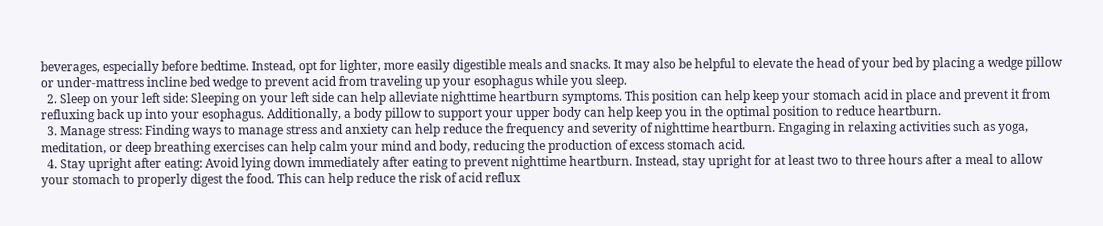beverages, especially before bedtime. Instead, opt for lighter, more easily digestible meals and snacks. It may also be helpful to elevate the head of your bed by placing a wedge pillow or under-mattress incline bed wedge to prevent acid from traveling up your esophagus while you sleep.
  2. Sleep on your left side: Sleeping on your left side can help alleviate nighttime heartburn symptoms. This position can help keep your stomach acid in place and prevent it from refluxing back up into your esophagus. Additionally, a body pillow to support your upper body can help keep you in the optimal position to reduce heartburn.
  3. Manage stress: Finding ways to manage stress and anxiety can help reduce the frequency and severity of nighttime heartburn. Engaging in relaxing activities such as yoga, meditation, or deep breathing exercises can help calm your mind and body, reducing the production of excess stomach acid.
  4. Stay upright after eating: Avoid lying down immediately after eating to prevent nighttime heartburn. Instead, stay upright for at least two to three hours after a meal to allow your stomach to properly digest the food. This can help reduce the risk of acid reflux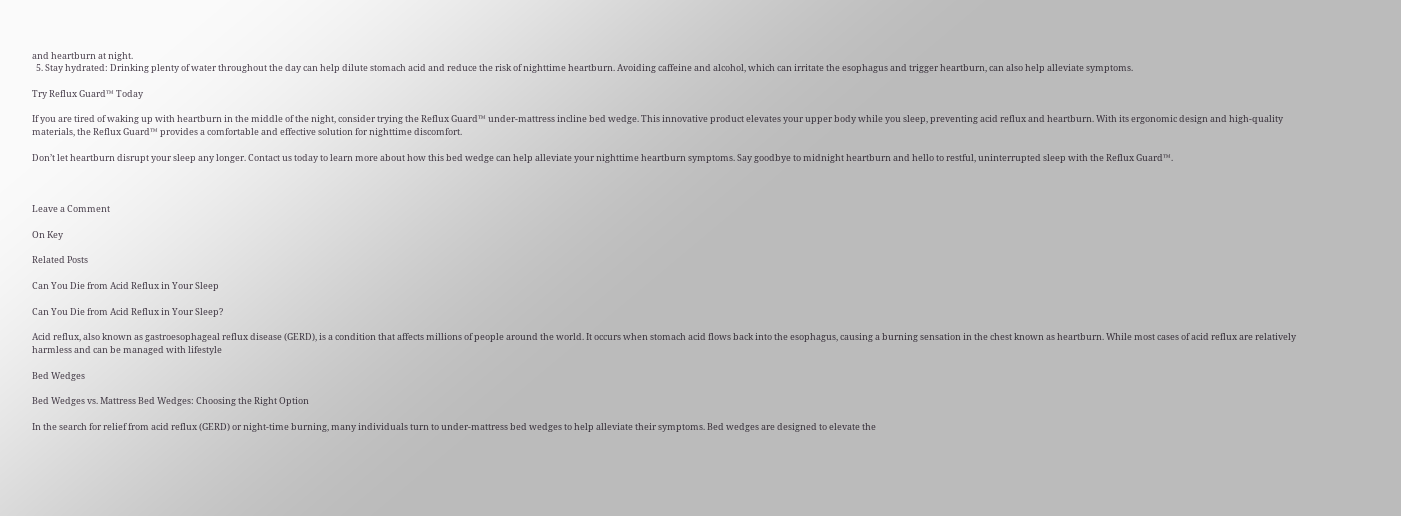and heartburn at night.
  5. Stay hydrated: Drinking plenty of water throughout the day can help dilute stomach acid and reduce the risk of nighttime heartburn. Avoiding caffeine and alcohol, which can irritate the esophagus and trigger heartburn, can also help alleviate symptoms.

Try Reflux Guard™ Today

If you are tired of waking up with heartburn in the middle of the night, consider trying the Reflux Guard™ under-mattress incline bed wedge. This innovative product elevates your upper body while you sleep, preventing acid reflux and heartburn. With its ergonomic design and high-quality materials, the Reflux Guard™ provides a comfortable and effective solution for nighttime discomfort.

Don’t let heartburn disrupt your sleep any longer. Contact us today to learn more about how this bed wedge can help alleviate your nighttime heartburn symptoms. Say goodbye to midnight heartburn and hello to restful, uninterrupted sleep with the Reflux Guard™.



Leave a Comment

On Key

Related Posts

Can You Die from Acid Reflux in Your Sleep

Can You Die from Acid Reflux in Your Sleep?

Acid reflux, also known as gastroesophageal reflux disease (GERD), is a condition that affects millions of people around the world. It occurs when stomach acid flows back into the esophagus, causing a burning sensation in the chest known as heartburn. While most cases of acid reflux are relatively harmless and can be managed with lifestyle

Bed Wedges

Bed Wedges vs. Mattress Bed Wedges: Choosing the Right Option

In the search for relief from acid reflux (GERD) or night-time burning, many individuals turn to under-mattress bed wedges to help alleviate their symptoms. Bed wedges are designed to elevate the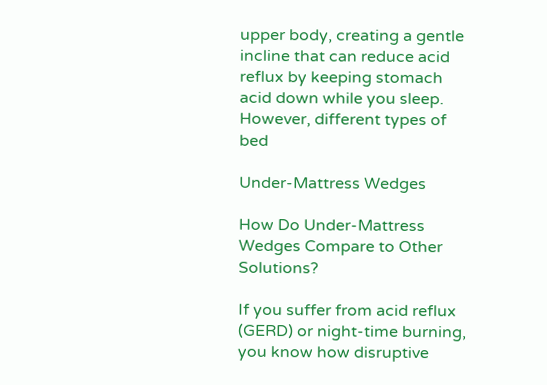upper body, creating a gentle incline that can reduce acid reflux by keeping stomach acid down while you sleep. However, different types of bed

Under-Mattress Wedges

How Do Under-Mattress Wedges Compare to Other Solutions?

If you suffer from acid reflux (GERD) or night-time burning, you know how disruptive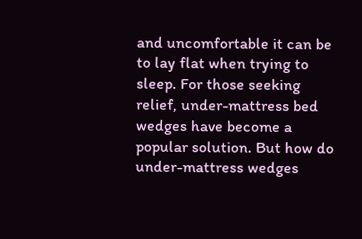and uncomfortable it can be to lay flat when trying to sleep. For those seeking relief, under-mattress bed wedges have become a popular solution. But how do under-mattress wedges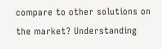compare to other solutions on the market? Understanding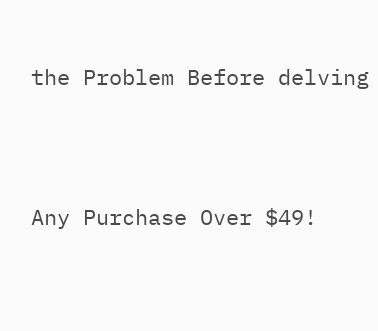the Problem Before delving



Any Purchase Over $49!